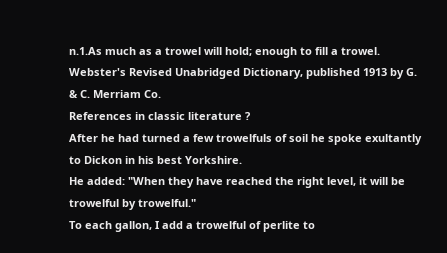n.1.As much as a trowel will hold; enough to fill a trowel.
Webster's Revised Unabridged Dictionary, published 1913 by G. & C. Merriam Co.
References in classic literature ?
After he had turned a few trowelfuls of soil he spoke exultantly to Dickon in his best Yorkshire.
He added: "When they have reached the right level, it will be trowelful by trowelful."
To each gallon, I add a trowelful of perlite to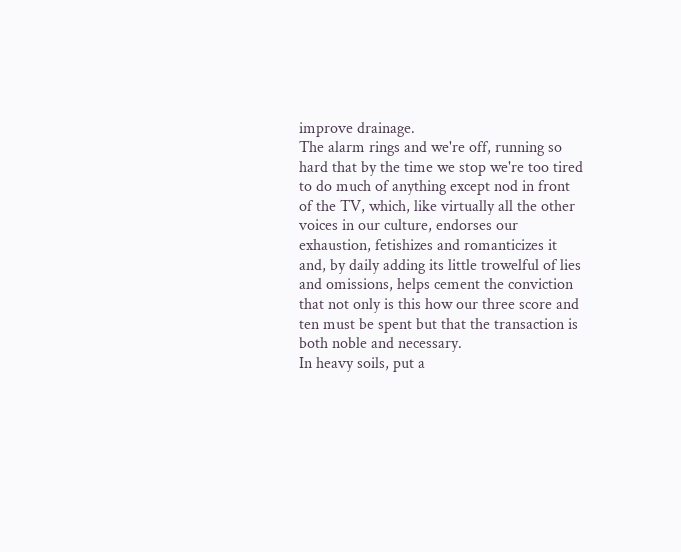improve drainage.
The alarm rings and we're off, running so hard that by the time we stop we're too tired to do much of anything except nod in front of the TV, which, like virtually all the other voices in our culture, endorses our exhaustion, fetishizes and romanticizes it and, by daily adding its little trowelful of lies and omissions, helps cement the conviction that not only is this how our three score and ten must be spent but that the transaction is both noble and necessary.
In heavy soils, put a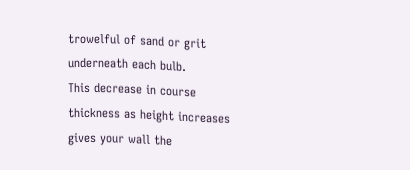trowelful of sand or grit underneath each bulb.
This decrease in course thickness as height increases gives your wall the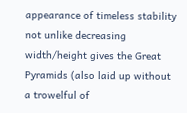appearance of timeless stability not unlike decreasing width/height gives the Great Pyramids (also laid up without a trowelful of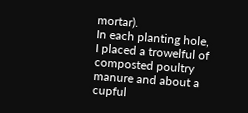mortar).
In each planting hole, I placed a trowelful of composted poultry manure and about a cupful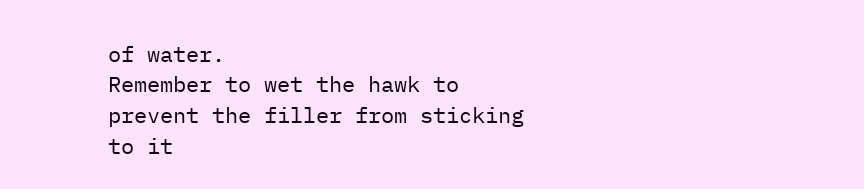of water.
Remember to wet the hawk to prevent the filler from sticking to it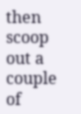then scoop out a couple of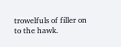trowelfuls of filler on to the hawk.